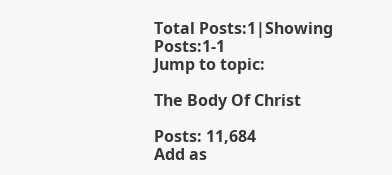Total Posts:1|Showing Posts:1-1
Jump to topic:

The Body Of Christ

Posts: 11,684
Add as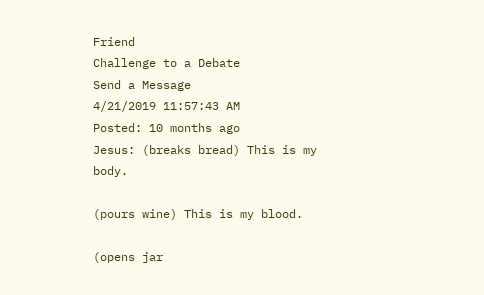Friend
Challenge to a Debate
Send a Message
4/21/2019 11:57:43 AM
Posted: 10 months ago
Jesus: (breaks bread) This is my body.

(pours wine) This is my blood.

(opens jar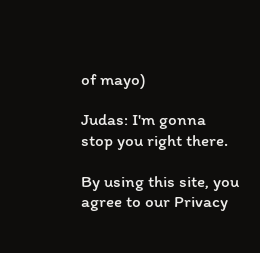of mayo)

Judas: I'm gonna stop you right there.

By using this site, you agree to our Privacy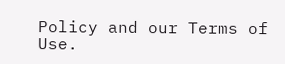Policy and our Terms of Use.